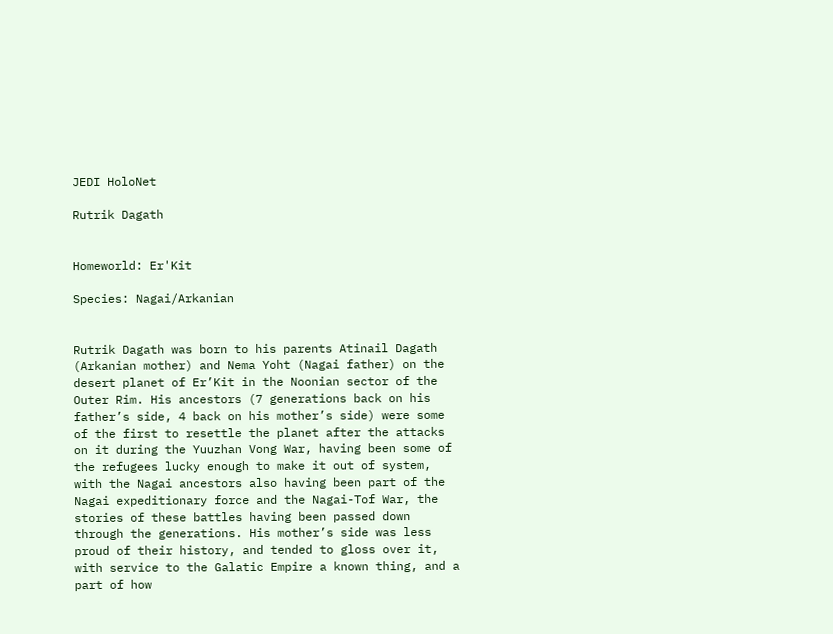JEDI HoloNet

Rutrik Dagath


Homeworld: Er'Kit

Species: Nagai/Arkanian


Rutrik Dagath was born to his parents Atinail Dagath (Arkanian mother) and Nema Yoht (Nagai father) on the desert planet of Er’Kit in the Noonian sector of the Outer Rim. His ancestors (7 generations back on his father’s side, 4 back on his mother’s side) were some of the first to resettle the planet after the attacks on it during the Yuuzhan Vong War, having been some of the refugees lucky enough to make it out of system, with the Nagai ancestors also having been part of the Nagai expeditionary force and the Nagai-Tof War, the stories of these battles having been passed down through the generations. His mother’s side was less proud of their history, and tended to gloss over it, with service to the Galatic Empire a known thing, and a part of how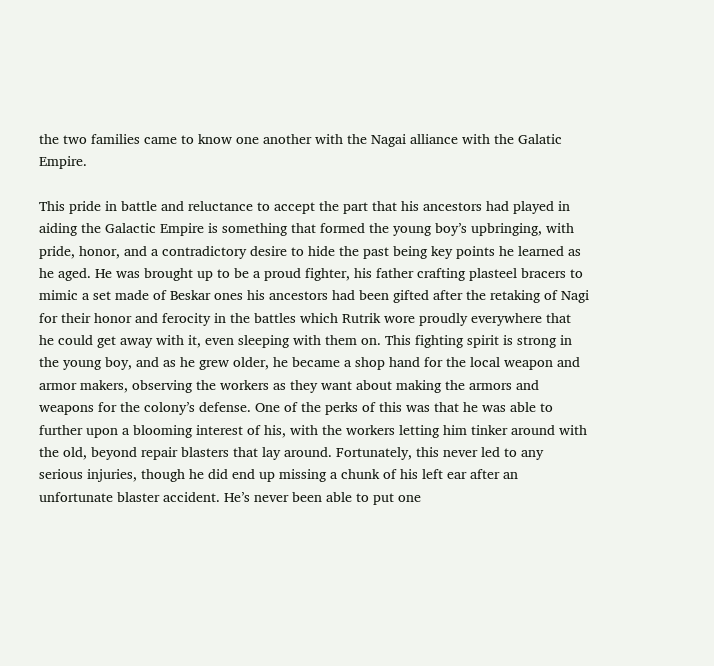the two families came to know one another with the Nagai alliance with the Galatic Empire.

This pride in battle and reluctance to accept the part that his ancestors had played in aiding the Galactic Empire is something that formed the young boy’s upbringing, with pride, honor, and a contradictory desire to hide the past being key points he learned as he aged. He was brought up to be a proud fighter, his father crafting plasteel bracers to mimic a set made of Beskar ones his ancestors had been gifted after the retaking of Nagi for their honor and ferocity in the battles which Rutrik wore proudly everywhere that he could get away with it, even sleeping with them on. This fighting spirit is strong in the young boy, and as he grew older, he became a shop hand for the local weapon and armor makers, observing the workers as they want about making the armors and weapons for the colony’s defense. One of the perks of this was that he was able to further upon a blooming interest of his, with the workers letting him tinker around with the old, beyond repair blasters that lay around. Fortunately, this never led to any serious injuries, though he did end up missing a chunk of his left ear after an unfortunate blaster accident. He’s never been able to put one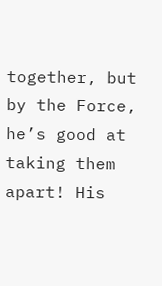together, but by the Force, he’s good at taking them apart! His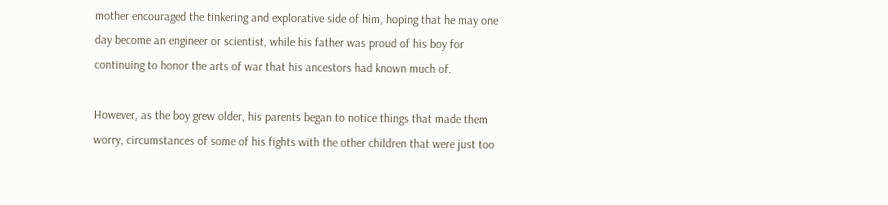mother encouraged the tinkering and explorative side of him, hoping that he may one day become an engineer or scientist, while his father was proud of his boy for continuing to honor the arts of war that his ancestors had known much of.

However, as the boy grew older, his parents began to notice things that made them worry, circumstances of some of his fights with the other children that were just too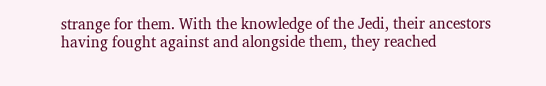strange for them. With the knowledge of the Jedi, their ancestors having fought against and alongside them, they reached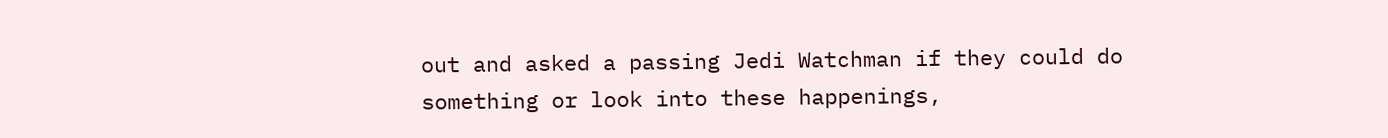out and asked a passing Jedi Watchman if they could do something or look into these happenings,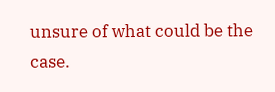unsure of what could be the case.